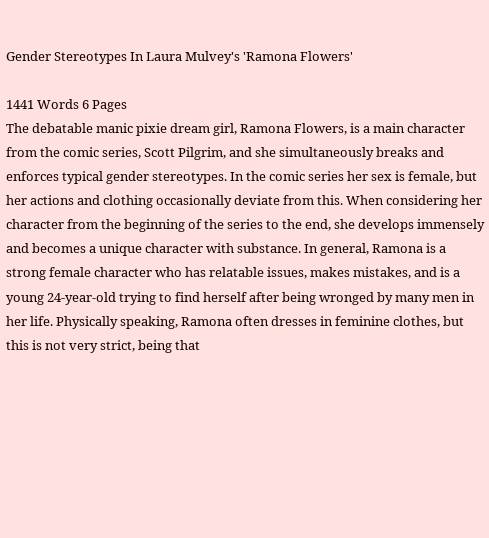Gender Stereotypes In Laura Mulvey's 'Ramona Flowers'

1441 Words 6 Pages
The debatable manic pixie dream girl, Ramona Flowers, is a main character from the comic series, Scott Pilgrim, and she simultaneously breaks and enforces typical gender stereotypes. In the comic series her sex is female, but her actions and clothing occasionally deviate from this. When considering her character from the beginning of the series to the end, she develops immensely and becomes a unique character with substance. In general, Ramona is a strong female character who has relatable issues, makes mistakes, and is a young 24-year-old trying to find herself after being wronged by many men in her life. Physically speaking, Ramona often dresses in feminine clothes, but this is not very strict, being that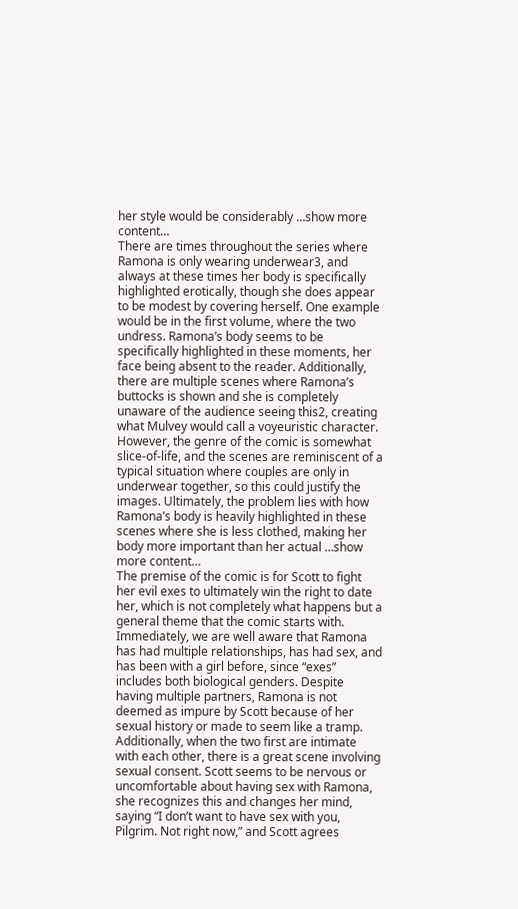her style would be considerably …show more content…
There are times throughout the series where Ramona is only wearing underwear3, and always at these times her body is specifically highlighted erotically, though she does appear to be modest by covering herself. One example would be in the first volume, where the two undress. Ramona’s body seems to be specifically highlighted in these moments, her face being absent to the reader. Additionally, there are multiple scenes where Ramona’s buttocks is shown and she is completely unaware of the audience seeing this2, creating what Mulvey would call a voyeuristic character. However, the genre of the comic is somewhat slice-of-life, and the scenes are reminiscent of a typical situation where couples are only in underwear together, so this could justify the images. Ultimately, the problem lies with how Ramona’s body is heavily highlighted in these scenes where she is less clothed, making her body more important than her actual …show more content…
The premise of the comic is for Scott to fight her evil exes to ultimately win the right to date her, which is not completely what happens but a general theme that the comic starts with. Immediately, we are well aware that Ramona has had multiple relationships, has had sex, and has been with a girl before, since “exes” includes both biological genders. Despite having multiple partners, Ramona is not deemed as impure by Scott because of her sexual history or made to seem like a tramp. Additionally, when the two first are intimate with each other, there is a great scene involving sexual consent. Scott seems to be nervous or uncomfortable about having sex with Ramona, she recognizes this and changes her mind, saying “I don’t want to have sex with you, Pilgrim. Not right now,” and Scott agrees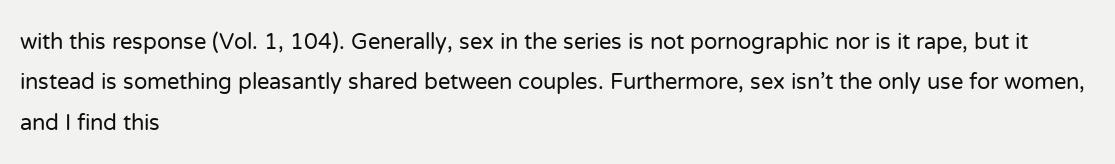with this response (Vol. 1, 104). Generally, sex in the series is not pornographic nor is it rape, but it instead is something pleasantly shared between couples. Furthermore, sex isn’t the only use for women, and I find this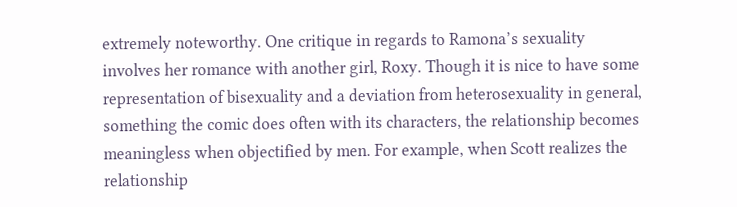extremely noteworthy. One critique in regards to Ramona’s sexuality involves her romance with another girl, Roxy. Though it is nice to have some representation of bisexuality and a deviation from heterosexuality in general, something the comic does often with its characters, the relationship becomes meaningless when objectified by men. For example, when Scott realizes the relationship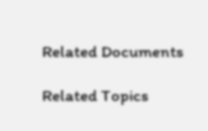Related Documents

Related Topics